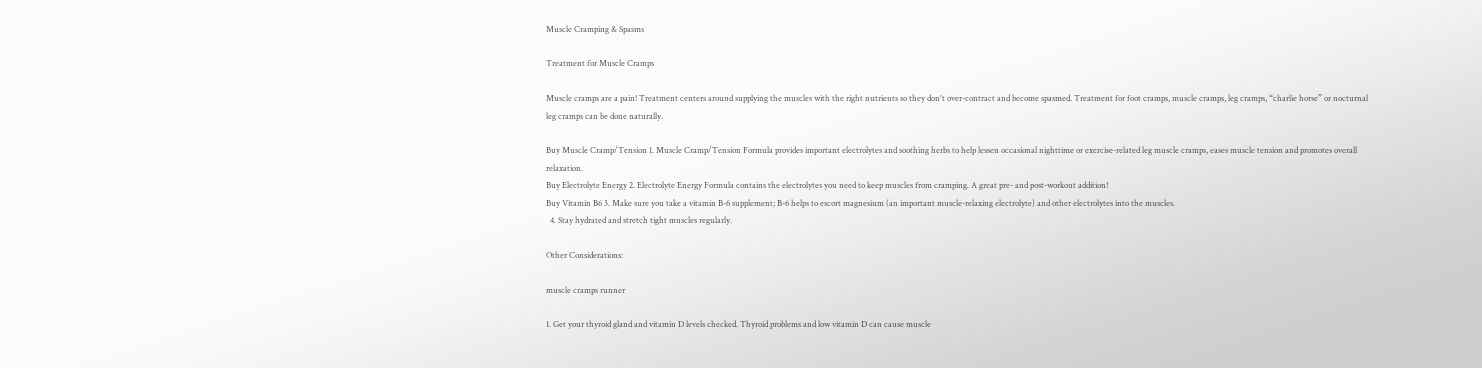Muscle Cramping & Spasms

Treatment for Muscle Cramps

Muscle cramps are a pain! Treatment centers around supplying the muscles with the right nutrients so they don't over-contract and become spasmed. Treatment for foot cramps, muscle cramps, leg cramps, “charlie horse” or nocturnal leg cramps can be done naturally.

Buy Muscle Cramp/Tension 1. Muscle Cramp/Tension Formula provides important electrolytes and soothing herbs to help lessen occasional nighttime or exercise-related leg muscle cramps, eases muscle tension and promotes overall relaxation.
Buy Electrolyte Energy 2. Electrolyte Energy Formula contains the electrolytes you need to keep muscles from cramping. A great pre- and post-workout addition!
Buy Vitamin B6 3. Make sure you take a vitamin B-6 supplement; B-6 helps to escort magnesium (an important muscle-relaxing electrolyte) and other electrolytes into the muscles.
  4. Stay hydrated and stretch tight muscles regularly.

Other Considerations:

muscle cramps runner

1. Get your thyroid gland and vitamin D levels checked. Thyroid problems and low vitamin D can cause muscle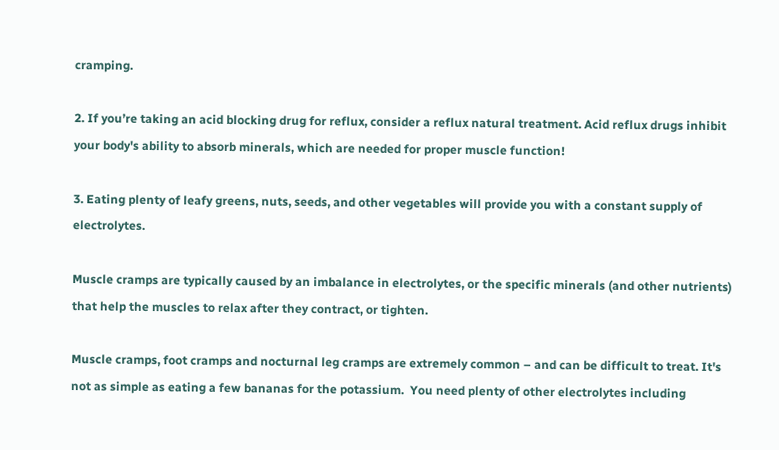cramping.

2. If you’re taking an acid blocking drug for reflux, consider a reflux natural treatment. Acid reflux drugs inhibit your body's ability to absorb minerals, which are needed for proper muscle function!

3. Eating plenty of leafy greens, nuts, seeds, and other vegetables will provide you with a constant supply of electrolytes.

Muscle cramps are typically caused by an imbalance in electrolytes, or the specific minerals (and other nutrients) that help the muscles to relax after they contract, or tighten.

Muscle cramps, foot cramps and nocturnal leg cramps are extremely common – and can be difficult to treat. It's not as simple as eating a few bananas for the potassium.  You need plenty of other electrolytes including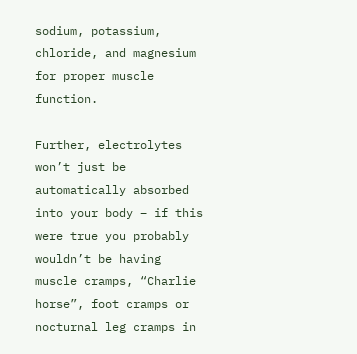sodium, potassium, chloride, and magnesium for proper muscle function.

Further, electrolytes won’t just be automatically absorbed into your body – if this were true you probably wouldn’t be having muscle cramps, “Charlie horse”, foot cramps or nocturnal leg cramps in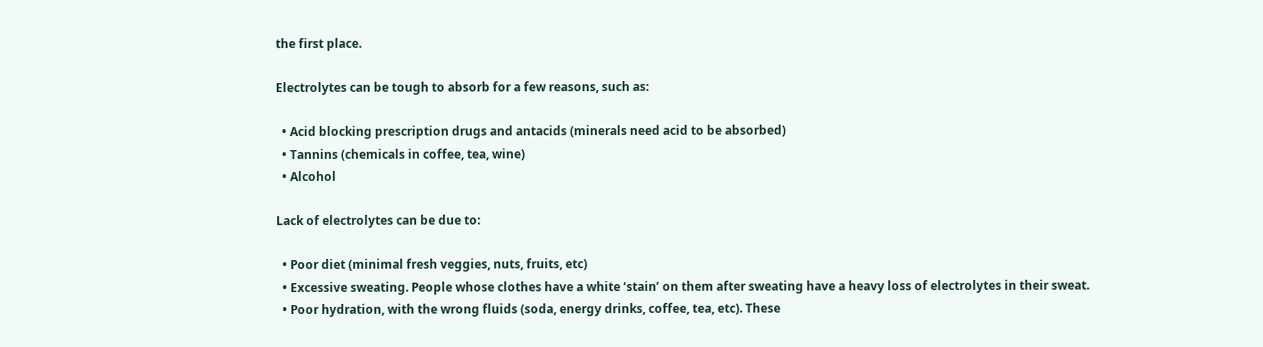the first place.

Electrolytes can be tough to absorb for a few reasons, such as:

  • Acid blocking prescription drugs and antacids (minerals need acid to be absorbed)
  • Tannins (chemicals in coffee, tea, wine)
  • Alcohol

Lack of electrolytes can be due to:

  • Poor diet (minimal fresh veggies, nuts, fruits, etc)
  • Excessive sweating. People whose clothes have a white ‘stain’ on them after sweating have a heavy loss of electrolytes in their sweat.
  • Poor hydration, with the wrong fluids (soda, energy drinks, coffee, tea, etc). These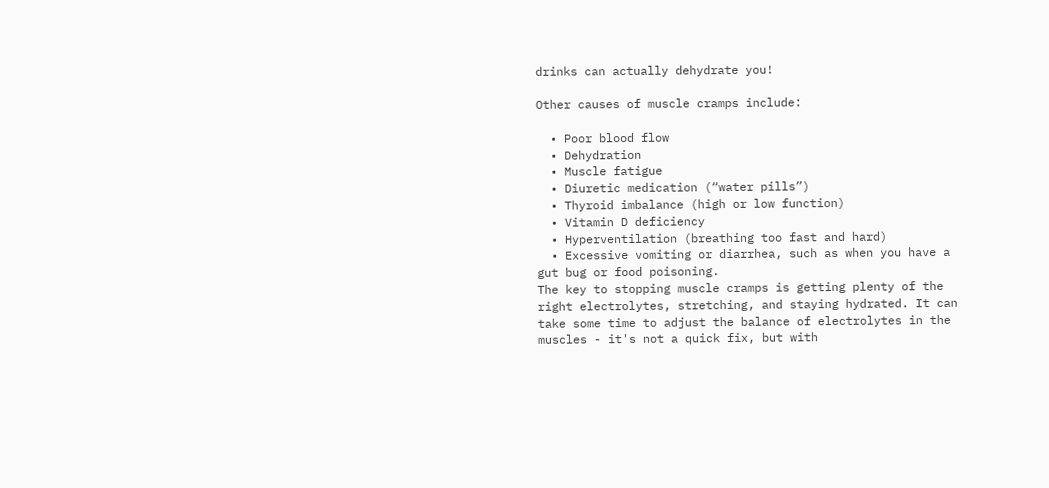drinks can actually dehydrate you!

Other causes of muscle cramps include:

  • Poor blood flow
  • Dehydration
  • Muscle fatigue
  • Diuretic medication (“water pills”)
  • Thyroid imbalance (high or low function)
  • Vitamin D deficiency
  • Hyperventilation (breathing too fast and hard)
  • Excessive vomiting or diarrhea, such as when you have a gut bug or food poisoning.
The key to stopping muscle cramps is getting plenty of the right electrolytes, stretching, and staying hydrated. It can take some time to adjust the balance of electrolytes in the muscles - it's not a quick fix, but with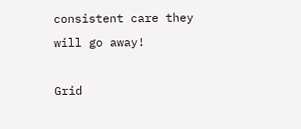consistent care they will go away!

Grid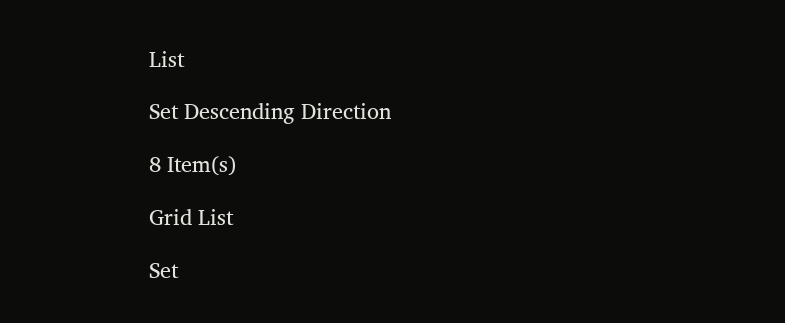List

Set Descending Direction

8 Item(s)

Grid List

Set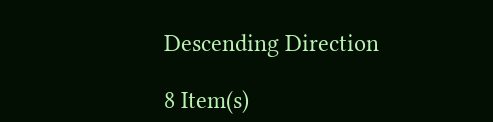Descending Direction

8 Item(s)